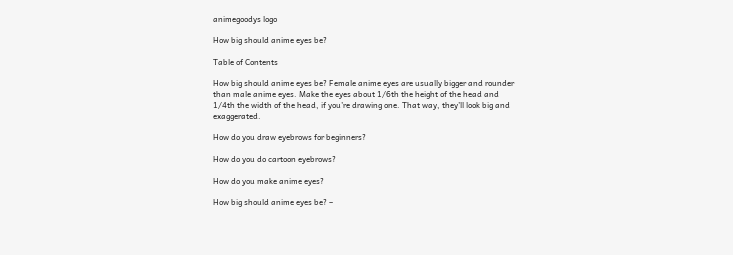animegoodys logo

How big should anime eyes be?

Table of Contents

How big should anime eyes be? Female anime eyes are usually bigger and rounder than male anime eyes. Make the eyes about 1/6th the height of the head and 1/4th the width of the head, if you’re drawing one. That way, they’ll look big and exaggerated.

How do you draw eyebrows for beginners?

How do you do cartoon eyebrows?

How do you make anime eyes?

How big should anime eyes be? –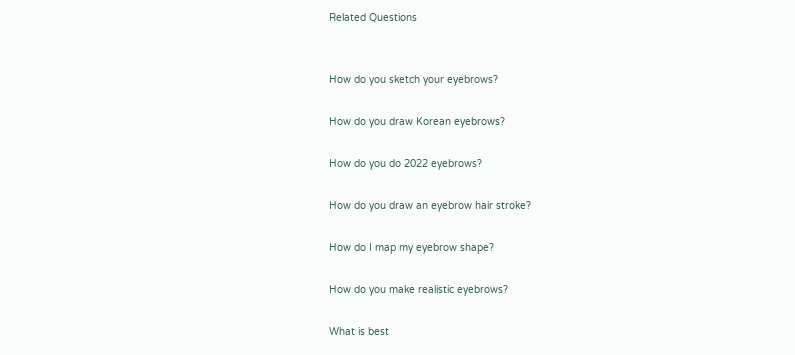Related Questions


How do you sketch your eyebrows?

How do you draw Korean eyebrows?

How do you do 2022 eyebrows?

How do you draw an eyebrow hair stroke?

How do I map my eyebrow shape?

How do you make realistic eyebrows?

What is best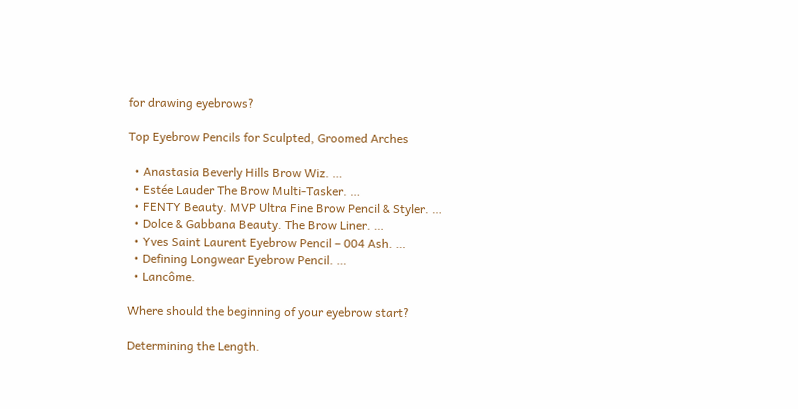for drawing eyebrows?

Top Eyebrow Pencils for Sculpted, Groomed Arches

  • Anastasia Beverly Hills Brow Wiz. …
  • Estée Lauder The Brow Multi-Tasker. …
  • FENTY Beauty. MVP Ultra Fine Brow Pencil & Styler. …
  • Dolce & Gabbana Beauty. The Brow Liner. …
  • Yves Saint Laurent Eyebrow Pencil – 004 Ash. …
  • Defining Longwear Eyebrow Pencil. …
  • Lancôme.

Where should the beginning of your eyebrow start?

Determining the Length.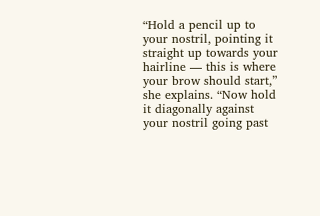“Hold a pencil up to your nostril, pointing it straight up towards your hairline — this is where your brow should start,” she explains. “Now hold it diagonally against your nostril going past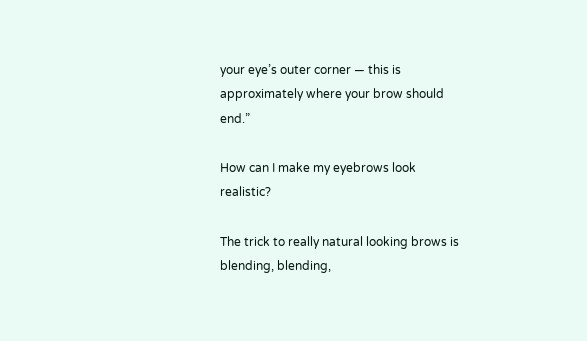your eye’s outer corner — this is approximately where your brow should end.”

How can I make my eyebrows look realistic?

The trick to really natural looking brows is blending, blending,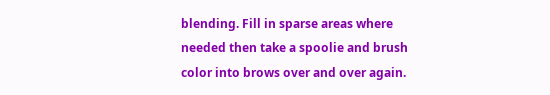blending. Fill in sparse areas where needed then take a spoolie and brush color into brows over and over again.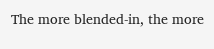The more blended-in, the more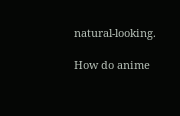natural-looking.

How do anime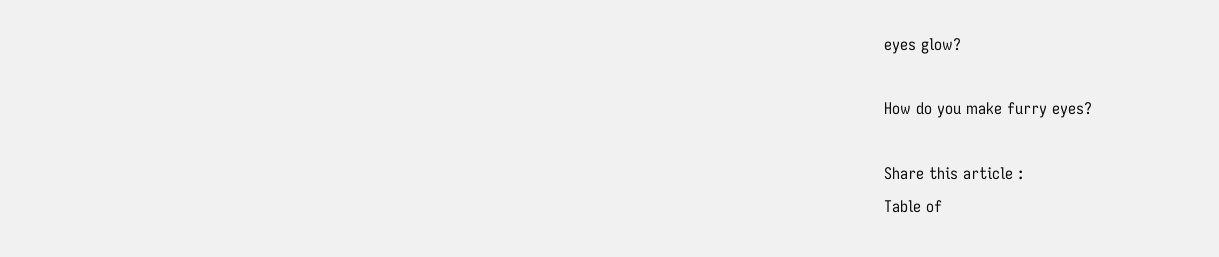eyes glow?

How do you make furry eyes?

Share this article :
Table of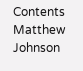Contents
Matthew Johnson